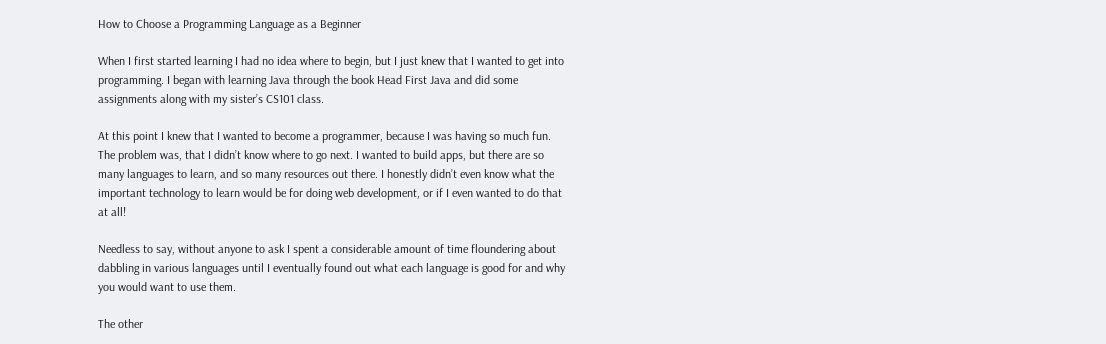How to Choose a Programming Language as a Beginner

When I first started learning I had no idea where to begin, but I just knew that I wanted to get into programming. I began with learning Java through the book Head First Java and did some assignments along with my sister’s CS101 class.

At this point I knew that I wanted to become a programmer, because I was having so much fun. The problem was, that I didn’t know where to go next. I wanted to build apps, but there are so many languages to learn, and so many resources out there. I honestly didn’t even know what the important technology to learn would be for doing web development, or if I even wanted to do that at all!

Needless to say, without anyone to ask I spent a considerable amount of time floundering about dabbling in various languages until I eventually found out what each language is good for and why you would want to use them.

The other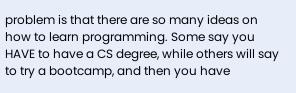problem is that there are so many ideas on how to learn programming. Some say you HAVE to have a CS degree, while others will say to try a bootcamp, and then you have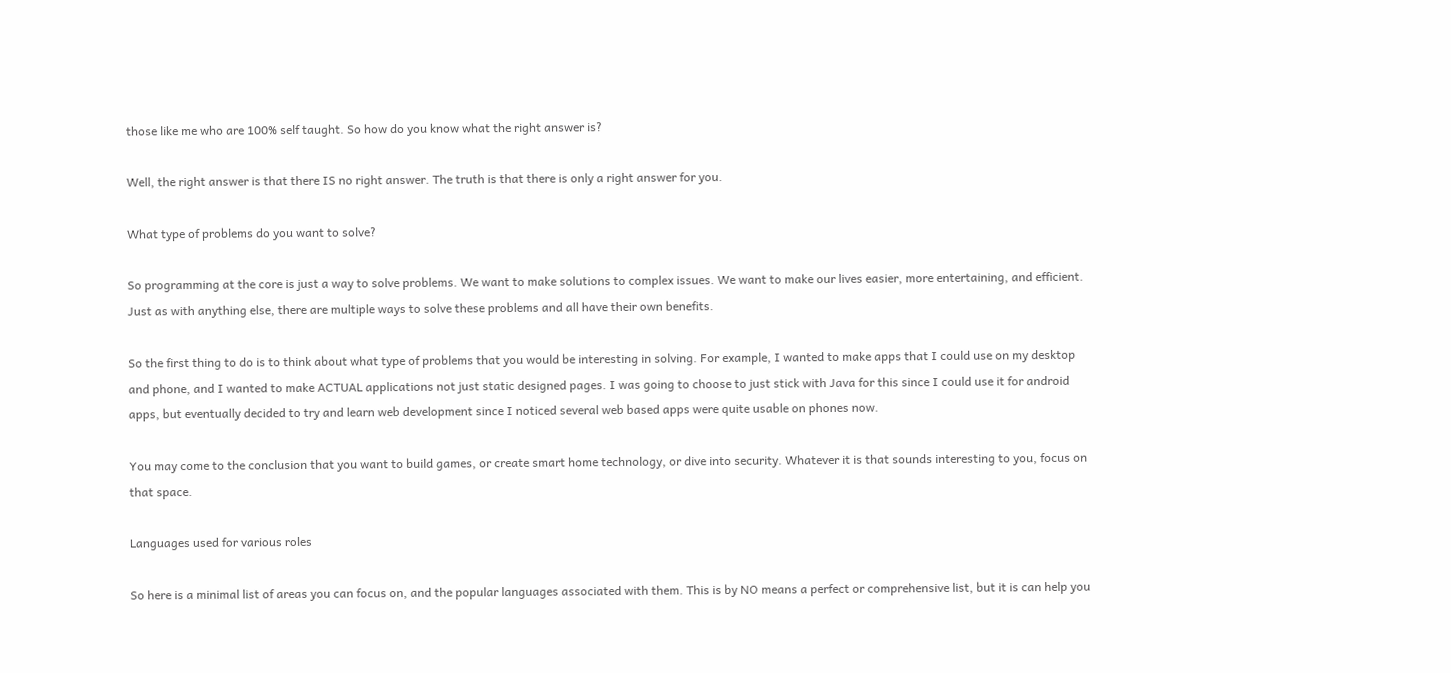those like me who are 100% self taught. So how do you know what the right answer is?

Well, the right answer is that there IS no right answer. The truth is that there is only a right answer for you.

What type of problems do you want to solve?

So programming at the core is just a way to solve problems. We want to make solutions to complex issues. We want to make our lives easier, more entertaining, and efficient. Just as with anything else, there are multiple ways to solve these problems and all have their own benefits.

So the first thing to do is to think about what type of problems that you would be interesting in solving. For example, I wanted to make apps that I could use on my desktop and phone, and I wanted to make ACTUAL applications not just static designed pages. I was going to choose to just stick with Java for this since I could use it for android apps, but eventually decided to try and learn web development since I noticed several web based apps were quite usable on phones now.

You may come to the conclusion that you want to build games, or create smart home technology, or dive into security. Whatever it is that sounds interesting to you, focus on that space.

Languages used for various roles

So here is a minimal list of areas you can focus on, and the popular languages associated with them. This is by NO means a perfect or comprehensive list, but it is can help you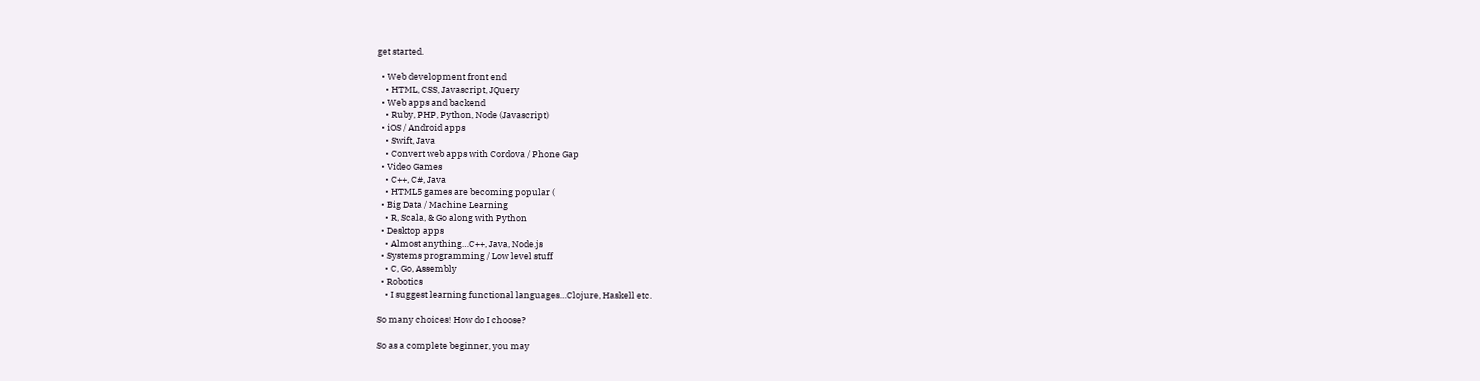get started.

  • Web development front end
    • HTML, CSS, Javascript, JQuery
  • Web apps and backend
    • Ruby, PHP, Python, Node (Javascript)
  • iOS / Android apps
    • Swift, Java
    • Convert web apps with Cordova / Phone Gap
  • Video Games
    • C++, C#, Java
    • HTML5 games are becoming popular (
  • Big Data / Machine Learning
    • R, Scala, & Go along with Python
  • Desktop apps
    • Almost anything…C++, Java, Node.js
  • Systems programming / Low level stuff
    • C, Go, Assembly
  • Robotics
    • I suggest learning functional languages…Clojure, Haskell etc.

So many choices! How do I choose?

So as a complete beginner, you may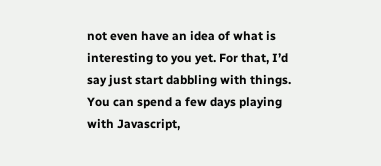not even have an idea of what is interesting to you yet. For that, I’d say just start dabbling with things. You can spend a few days playing with Javascript,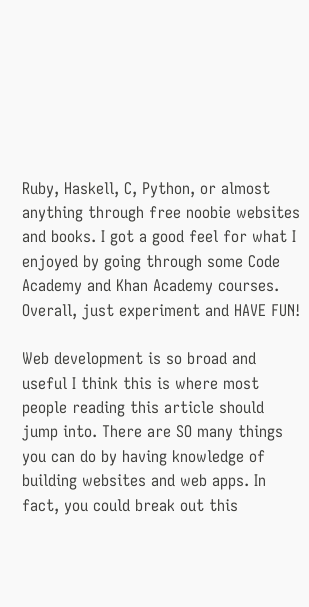Ruby, Haskell, C, Python, or almost anything through free noobie websites and books. I got a good feel for what I enjoyed by going through some Code Academy and Khan Academy courses. Overall, just experiment and HAVE FUN!

Web development is so broad and useful I think this is where most people reading this article should jump into. There are SO many things you can do by having knowledge of building websites and web apps. In fact, you could break out this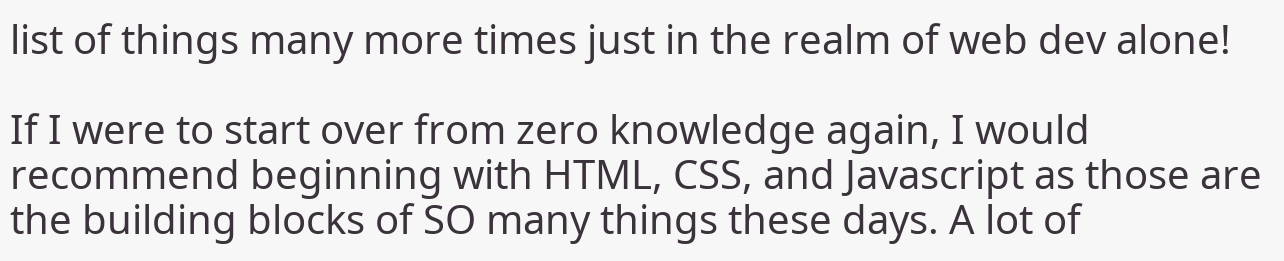list of things many more times just in the realm of web dev alone!

If I were to start over from zero knowledge again, I would recommend beginning with HTML, CSS, and Javascript as those are the building blocks of SO many things these days. A lot of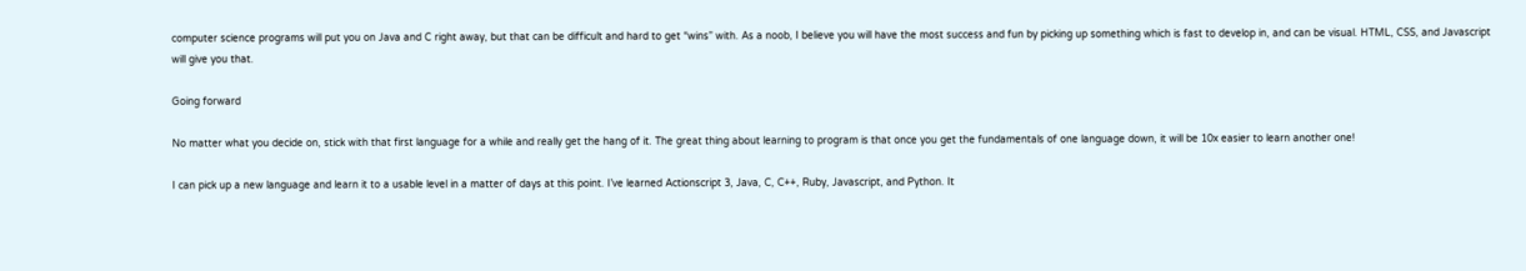computer science programs will put you on Java and C right away, but that can be difficult and hard to get “wins” with. As a noob, I believe you will have the most success and fun by picking up something which is fast to develop in, and can be visual. HTML, CSS, and Javascript will give you that.

Going forward

No matter what you decide on, stick with that first language for a while and really get the hang of it. The great thing about learning to program is that once you get the fundamentals of one language down, it will be 10x easier to learn another one!

I can pick up a new language and learn it to a usable level in a matter of days at this point. I’ve learned Actionscript 3, Java, C, C++, Ruby, Javascript, and Python. It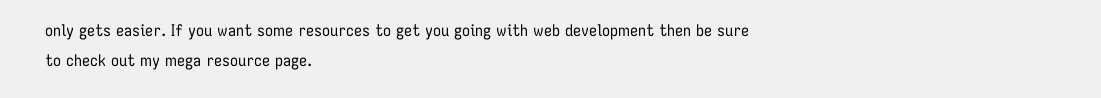only gets easier. If you want some resources to get you going with web development then be sure to check out my mega resource page.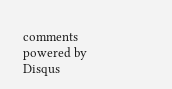comments powered by Disqus